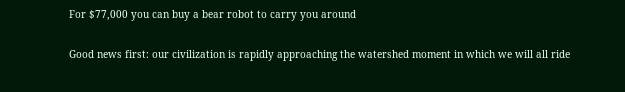For $77,000 you can buy a bear robot to carry you around

Good news first: our civilization is rapidly approaching the watershed moment in which we will all ride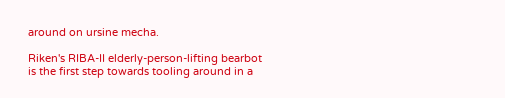around on ursine mecha.

Riken's RIBA-II elderly-person-lifting bearbot is the first step towards tooling around in a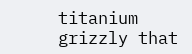titanium grizzly that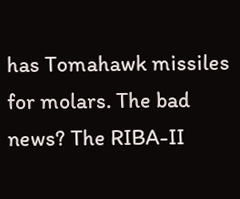has Tomahawk missiles for molars. The bad news? The RIBA-II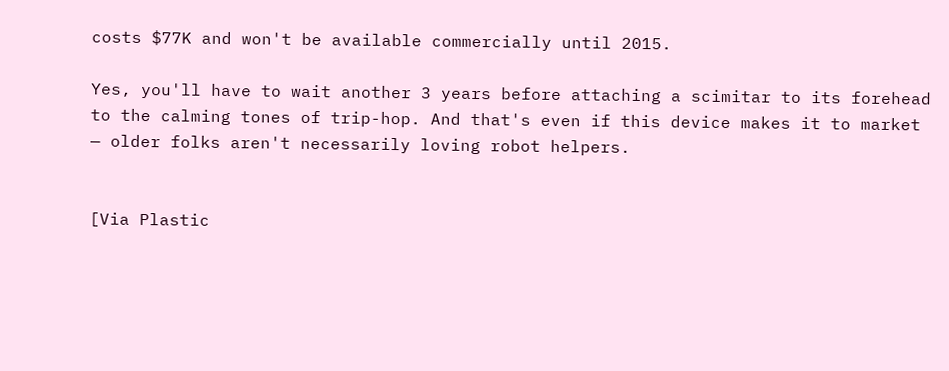costs $77K and won't be available commercially until 2015.

Yes, you'll have to wait another 3 years before attaching a scimitar to its forehead to the calming tones of trip-hop. And that's even if this device makes it to market — older folks aren't necessarily loving robot helpers.


[Via Plastic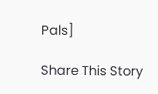Pals]

Share This Story